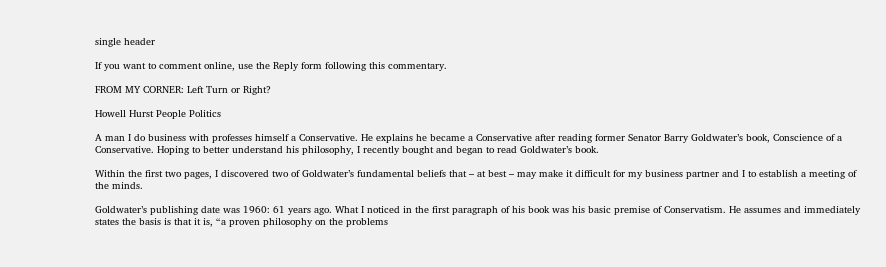single header

If you want to comment online, use the Reply form following this commentary.

FROM MY CORNER: Left Turn or Right?

Howell Hurst People Politics

A man I do business with professes himself a Conservative. He explains he became a Conservative after reading former Senator Barry Goldwater’s book, Conscience of a Conservative. Hoping to better understand his philosophy, I recently bought and began to read Goldwater’s book.

Within the first two pages, I discovered two of Goldwater’s fundamental beliefs that – at best – may make it difficult for my business partner and I to establish a meeting of the minds.

Goldwater’s publishing date was 1960: 61 years ago. What I noticed in the first paragraph of his book was his basic premise of Conservatism. He assumes and immediately states the basis is that it is, “a proven philosophy on the problems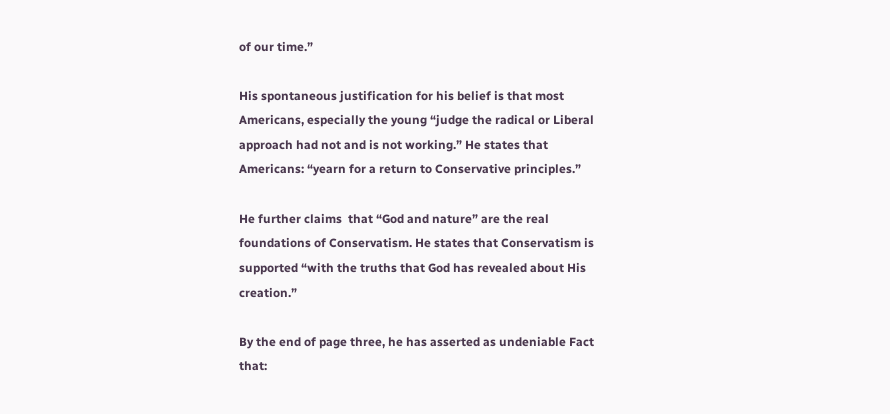of our time.”

His spontaneous justification for his belief is that most Americans, especially the young “judge the radical or Liberal approach had not and is not working.” He states that Americans: “yearn for a return to Conservative principles.”

He further claims  that “God and nature” are the real foundations of Conservatism. He states that Conservatism is supported “with the truths that God has revealed about His creation.”

By the end of page three, he has asserted as undeniable Fact that: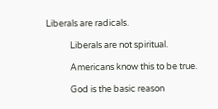Liberals are radicals.

            Liberals are not spiritual.

            Americans know this to be true.

            God is the basic reason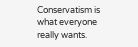Conservatism is what everyone really wants.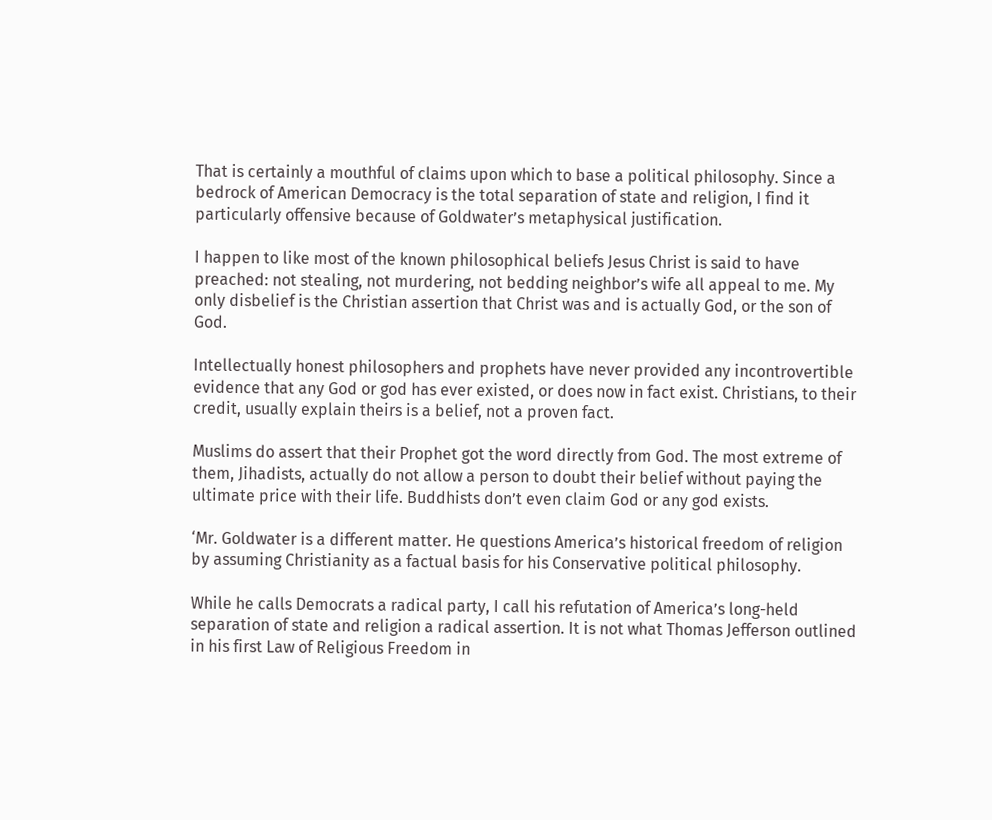That is certainly a mouthful of claims upon which to base a political philosophy. Since a bedrock of American Democracy is the total separation of state and religion, I find it particularly offensive because of Goldwater’s metaphysical justification.

I happen to like most of the known philosophical beliefs Jesus Christ is said to have preached: not stealing, not murdering, not bedding neighbor’s wife all appeal to me. My only disbelief is the Christian assertion that Christ was and is actually God, or the son of God.

Intellectually honest philosophers and prophets have never provided any incontrovertible evidence that any God or god has ever existed, or does now in fact exist. Christians, to their credit, usually explain theirs is a belief, not a proven fact.

Muslims do assert that their Prophet got the word directly from God. The most extreme of them, Jihadists, actually do not allow a person to doubt their belief without paying the ultimate price with their life. Buddhists don’t even claim God or any god exists.

‘Mr. Goldwater is a different matter. He questions America’s historical freedom of religion by assuming Christianity as a factual basis for his Conservative political philosophy.

While he calls Democrats a radical party, I call his refutation of America’s long-held separation of state and religion a radical assertion. It is not what Thomas Jefferson outlined in his first Law of Religious Freedom in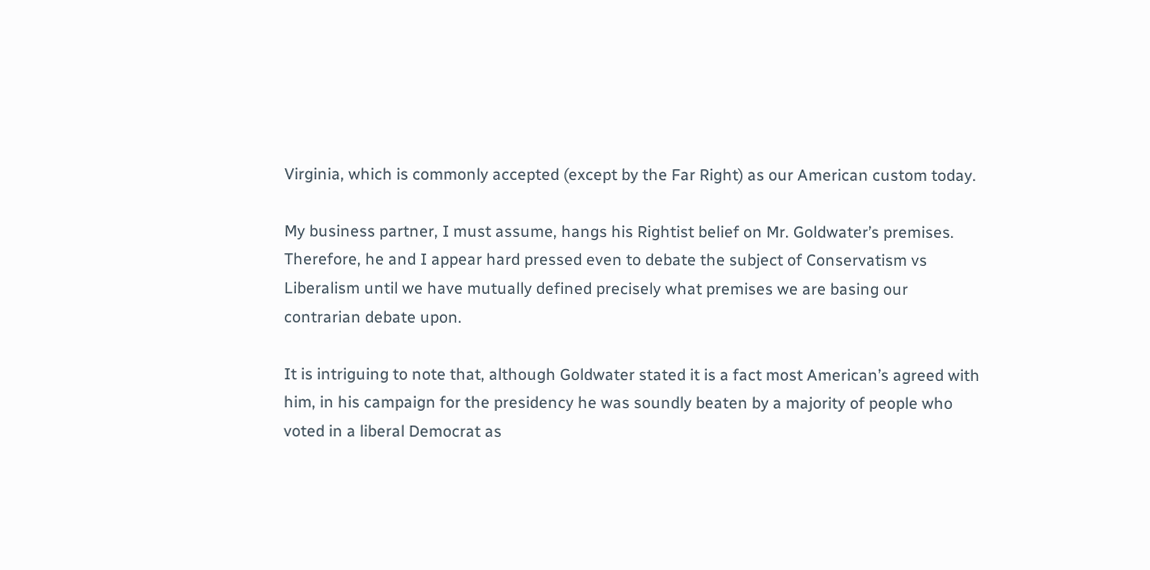Virginia, which is commonly accepted (except by the Far Right) as our American custom today.

My business partner, I must assume, hangs his Rightist belief on Mr. Goldwater’s premises. Therefore, he and I appear hard pressed even to debate the subject of Conservatism vs Liberalism until we have mutually defined precisely what premises we are basing our contrarian debate upon.

It is intriguing to note that, although Goldwater stated it is a fact most American’s agreed with him, in his campaign for the presidency he was soundly beaten by a majority of people who voted in a liberal Democrat as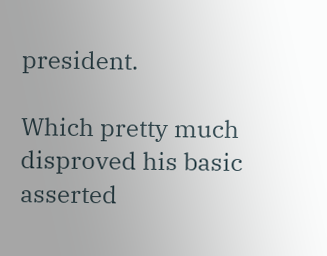president.

Which pretty much disproved his basic asserted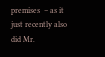premises  – as it just recently also did Mr.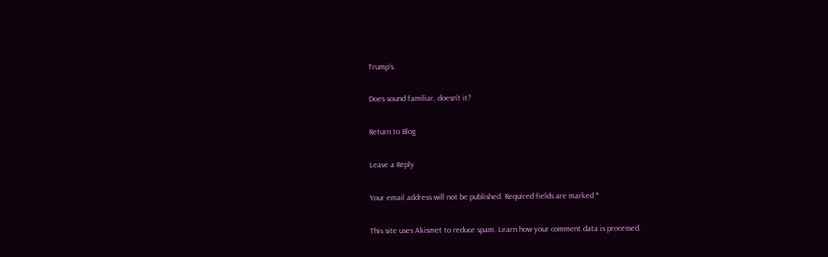Trump’s.

Does sound familiar, doesn’t it?

Return to Blog

Leave a Reply

Your email address will not be published. Required fields are marked *

This site uses Akismet to reduce spam. Learn how your comment data is processed.